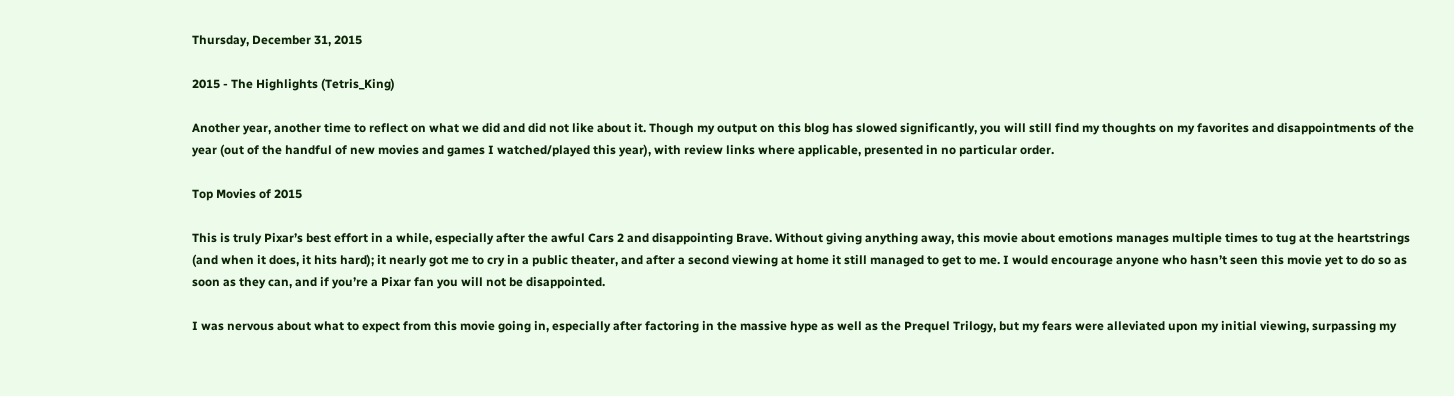Thursday, December 31, 2015

2015 - The Highlights (Tetris_King)

Another year, another time to reflect on what we did and did not like about it. Though my output on this blog has slowed significantly, you will still find my thoughts on my favorites and disappointments of the year (out of the handful of new movies and games I watched/played this year), with review links where applicable, presented in no particular order.

Top Movies of 2015

This is truly Pixar’s best effort in a while, especially after the awful Cars 2 and disappointing Brave. Without giving anything away, this movie about emotions manages multiple times to tug at the heartstrings (and when it does, it hits hard); it nearly got me to cry in a public theater, and after a second viewing at home it still managed to get to me. I would encourage anyone who hasn’t seen this movie yet to do so as soon as they can, and if you’re a Pixar fan you will not be disappointed.

I was nervous about what to expect from this movie going in, especially after factoring in the massive hype as well as the Prequel Trilogy, but my fears were alleviated upon my initial viewing, surpassing my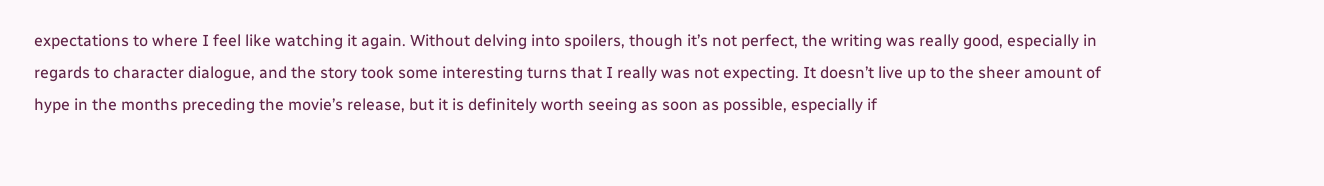expectations to where I feel like watching it again. Without delving into spoilers, though it’s not perfect, the writing was really good, especially in regards to character dialogue, and the story took some interesting turns that I really was not expecting. It doesn’t live up to the sheer amount of hype in the months preceding the movie’s release, but it is definitely worth seeing as soon as possible, especially if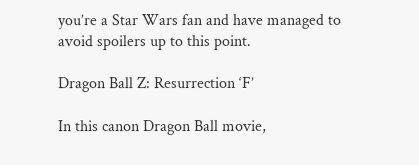you’re a Star Wars fan and have managed to avoid spoilers up to this point.

Dragon Ball Z: Resurrection ‘F’

In this canon Dragon Ball movie,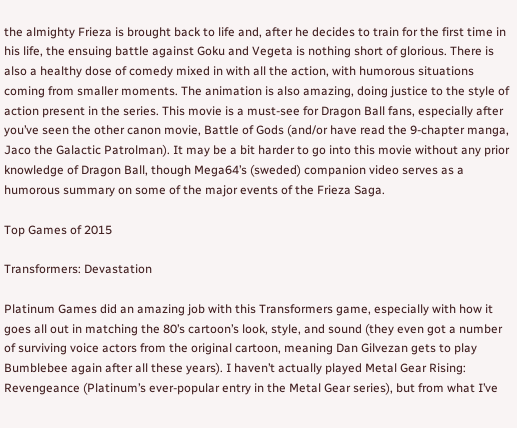the almighty Frieza is brought back to life and, after he decides to train for the first time in his life, the ensuing battle against Goku and Vegeta is nothing short of glorious. There is also a healthy dose of comedy mixed in with all the action, with humorous situations coming from smaller moments. The animation is also amazing, doing justice to the style of action present in the series. This movie is a must-see for Dragon Ball fans, especially after you’ve seen the other canon movie, Battle of Gods (and/or have read the 9-chapter manga, Jaco the Galactic Patrolman). It may be a bit harder to go into this movie without any prior knowledge of Dragon Ball, though Mega64’s (sweded) companion video serves as a humorous summary on some of the major events of the Frieza Saga.

Top Games of 2015

Transformers: Devastation

Platinum Games did an amazing job with this Transformers game, especially with how it goes all out in matching the 80’s cartoon’s look, style, and sound (they even got a number of surviving voice actors from the original cartoon, meaning Dan Gilvezan gets to play Bumblebee again after all these years). I haven’t actually played Metal Gear Rising: Revengeance (Platinum’s ever-popular entry in the Metal Gear series), but from what I’ve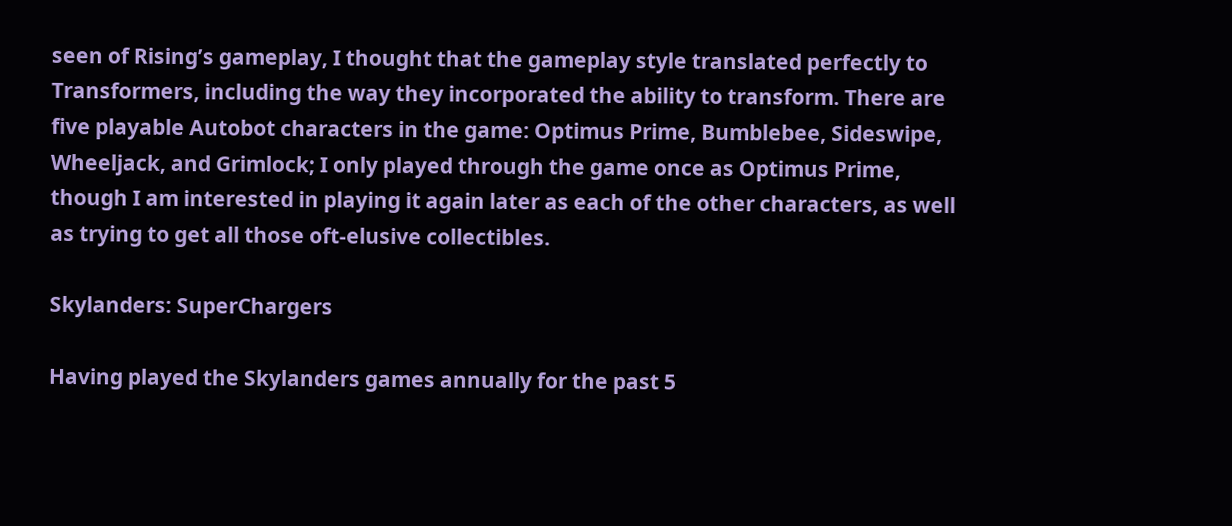seen of Rising’s gameplay, I thought that the gameplay style translated perfectly to Transformers, including the way they incorporated the ability to transform. There are five playable Autobot characters in the game: Optimus Prime, Bumblebee, Sideswipe, Wheeljack, and Grimlock; I only played through the game once as Optimus Prime, though I am interested in playing it again later as each of the other characters, as well as trying to get all those oft-elusive collectibles.

Skylanders: SuperChargers

Having played the Skylanders games annually for the past 5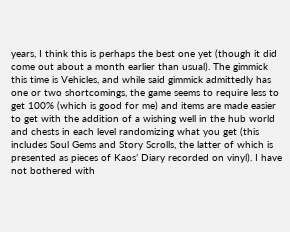years, I think this is perhaps the best one yet (though it did come out about a month earlier than usual). The gimmick this time is Vehicles, and while said gimmick admittedly has one or two shortcomings, the game seems to require less to get 100% (which is good for me) and items are made easier to get with the addition of a wishing well in the hub world and chests in each level randomizing what you get (this includes Soul Gems and Story Scrolls, the latter of which is presented as pieces of Kaos’ Diary recorded on vinyl). I have not bothered with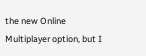the new Online Multiplayer option, but I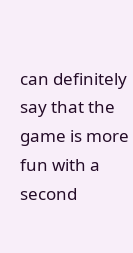can definitely say that the game is more fun with a second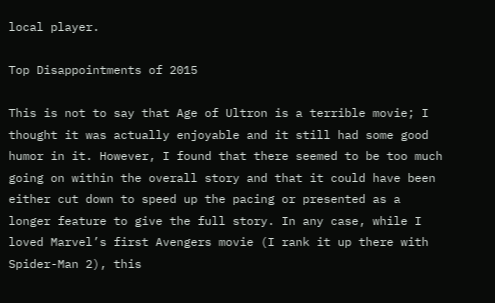local player.

Top Disappointments of 2015

This is not to say that Age of Ultron is a terrible movie; I thought it was actually enjoyable and it still had some good humor in it. However, I found that there seemed to be too much going on within the overall story and that it could have been either cut down to speed up the pacing or presented as a longer feature to give the full story. In any case, while I loved Marvel’s first Avengers movie (I rank it up there with Spider-Man 2), this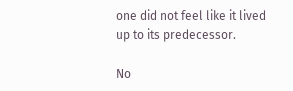one did not feel like it lived up to its predecessor.

No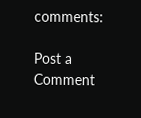comments:

Post a Comment